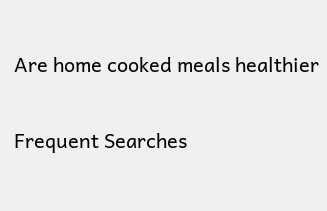Are home cooked meals healthier

Frequent Searches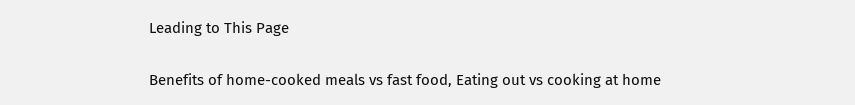Leading to This Page

Benefits of home-cooked meals vs fast food, Eating out vs cooking at home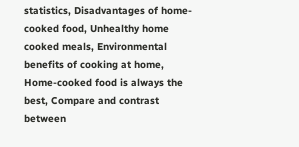statistics, Disadvantages of home-cooked food, Unhealthy home cooked meals, Environmental benefits of cooking at home, Home-cooked food is always the best, Compare and contrast between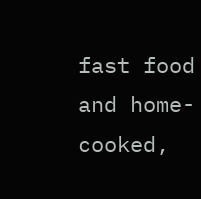fast food and home-cooked,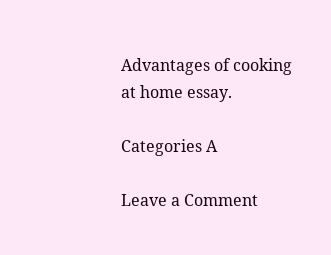Advantages of cooking at home essay.

Categories A

Leave a Comment